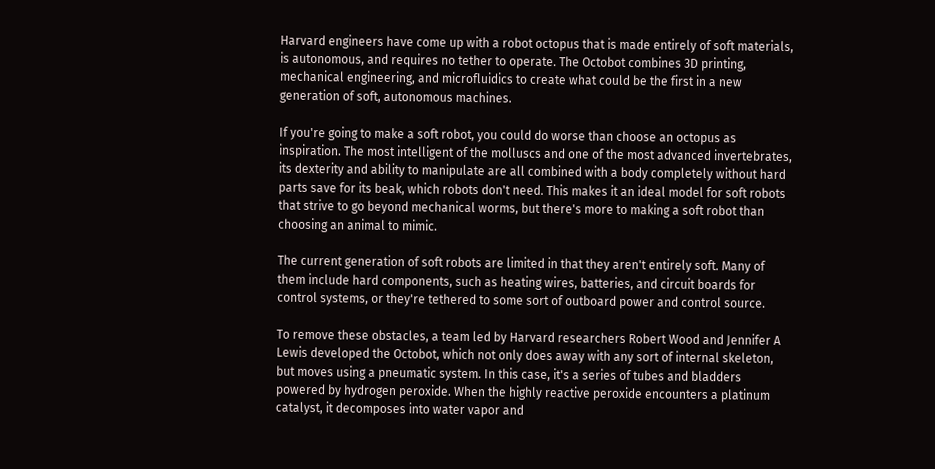Harvard engineers have come up with a robot octopus that is made entirely of soft materials, is autonomous, and requires no tether to operate. The Octobot combines 3D printing, mechanical engineering, and microfluidics to create what could be the first in a new generation of soft, autonomous machines.

If you're going to make a soft robot, you could do worse than choose an octopus as inspiration. The most intelligent of the molluscs and one of the most advanced invertebrates, its dexterity and ability to manipulate are all combined with a body completely without hard parts save for its beak, which robots don't need. This makes it an ideal model for soft robots that strive to go beyond mechanical worms, but there's more to making a soft robot than choosing an animal to mimic.

The current generation of soft robots are limited in that they aren't entirely soft. Many of them include hard components, such as heating wires, batteries, and circuit boards for control systems, or they're tethered to some sort of outboard power and control source.

To remove these obstacles, a team led by Harvard researchers Robert Wood and Jennifer A Lewis developed the Octobot, which not only does away with any sort of internal skeleton, but moves using a pneumatic system. In this case, it's a series of tubes and bladders powered by hydrogen peroxide. When the highly reactive peroxide encounters a platinum catalyst, it decomposes into water vapor and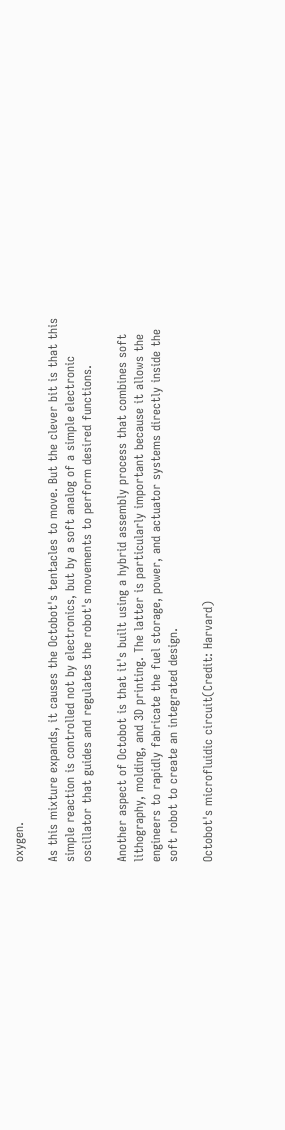oxygen.

As this mixture expands, it causes the Octobot's tentacles to move. But the clever bit is that this simple reaction is controlled not by electronics, but by a soft analog of a simple electronic oscillator that guides and regulates the robot's movements to perform desired functions.

Another aspect of Octobot is that it's built using a hybrid assembly process that combines soft lithography, molding, and 3D printing. The latter is particularly important because it allows the engineers to rapidly fabricate the fuel storage, power, and actuator systems directly inside the soft robot to create an integrated design.

Octobot's microfluidic circuit(Credit: Harvard)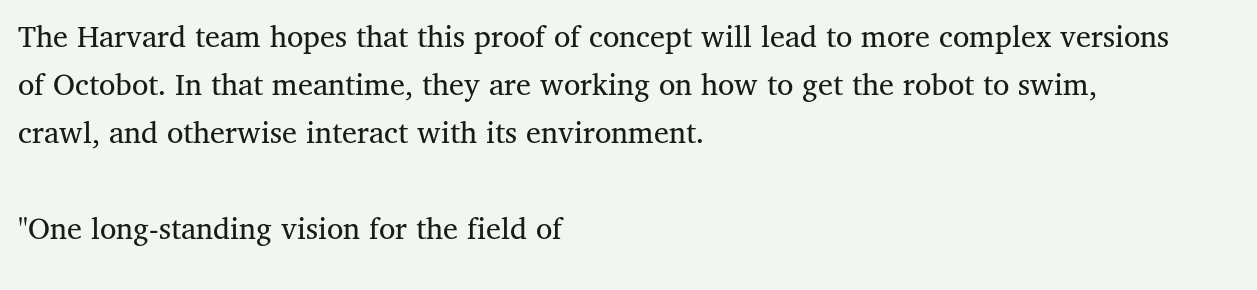The Harvard team hopes that this proof of concept will lead to more complex versions of Octobot. In that meantime, they are working on how to get the robot to swim, crawl, and otherwise interact with its environment.

"One long-standing vision for the field of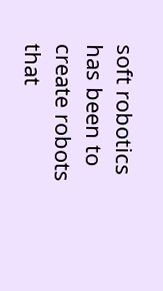soft robotics has been to create robots that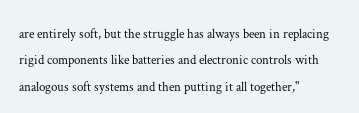are entirely soft, but the struggle has always been in replacing rigid components like batteries and electronic controls with analogous soft systems and then putting it all together,"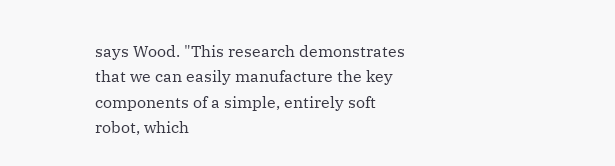says Wood. "This research demonstrates that we can easily manufacture the key components of a simple, entirely soft robot, which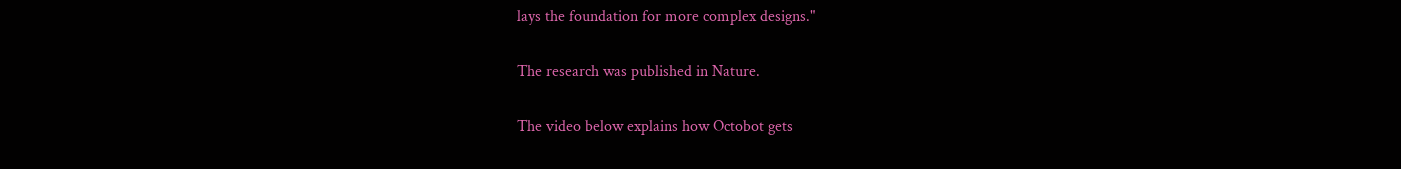lays the foundation for more complex designs."

The research was published in Nature.

The video below explains how Octobot gets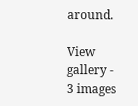around.

View gallery - 3 images